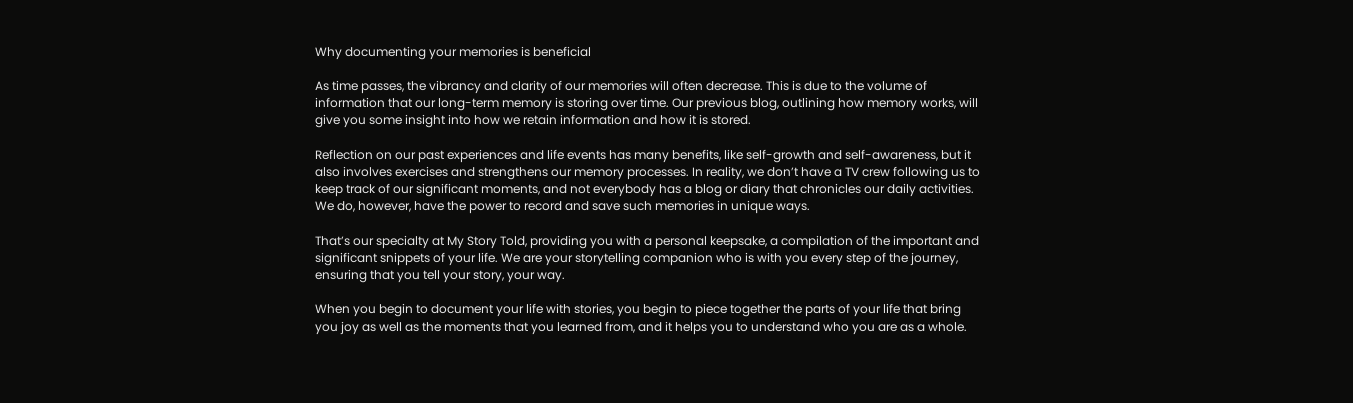Why documenting your memories is beneficial

As time passes, the vibrancy and clarity of our memories will often decrease. This is due to the volume of information that our long-term memory is storing over time. Our previous blog, outlining how memory works, will give you some insight into how we retain information and how it is stored.

Reflection on our past experiences and life events has many benefits, like self-growth and self-awareness, but it also involves exercises and strengthens our memory processes. In reality, we don’t have a TV crew following us to keep track of our significant moments, and not everybody has a blog or diary that chronicles our daily activities. We do, however, have the power to record and save such memories in unique ways.

That’s our specialty at My Story Told, providing you with a personal keepsake, a compilation of the important and significant snippets of your life. We are your storytelling companion who is with you every step of the journey, ensuring that you tell your story, your way.

When you begin to document your life with stories, you begin to piece together the parts of your life that bring you joy as well as the moments that you learned from, and it helps you to understand who you are as a whole.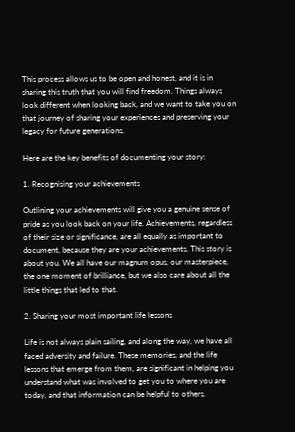This process allows us to be open and honest, and it is in sharing this truth that you will find freedom. Things always look different when looking back, and we want to take you on that journey of sharing your experiences and preserving your legacy for future generations.

Here are the key benefits of documenting your story:

1. Recognising your achievements

Outlining your achievements will give you a genuine sense of pride as you look back on your life. Achievements, regardless of their size or significance, are all equally as important to document, because they are your achievements. This story is about you. We all have our magnum opus, our masterpiece, the one moment of brilliance, but we also care about all the little things that led to that.

2. Sharing your most important life lessons

Life is not always plain sailing, and along the way, we have all faced adversity and failure. These memories, and the life lessons that emerge from them, are significant in helping you understand what was involved to get you to where you are today, and that information can be helpful to others.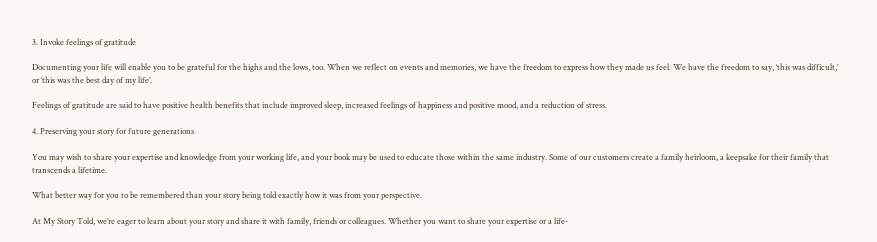3. Invoke feelings of gratitude

Documenting your life will enable you to be grateful for the highs and the lows, too. When we reflect on events and memories, we have the freedom to express how they made us feel. We have the freedom to say, ‘this was difficult,’ or ‘this was the best day of my life’.

Feelings of gratitude are said to have positive health benefits that include improved sleep, increased feelings of happiness and positive mood, and a reduction of stress.

4. Preserving your story for future generations

You may wish to share your expertise and knowledge from your working life, and your book may be used to educate those within the same industry. Some of our customers create a family heirloom, a keepsake for their family that transcends a lifetime.

What better way for you to be remembered than your story being told exactly how it was from your perspective.

At My Story Told, we’re eager to learn about your story and share it with family, friends or colleagues. Whether you want to share your expertise or a life-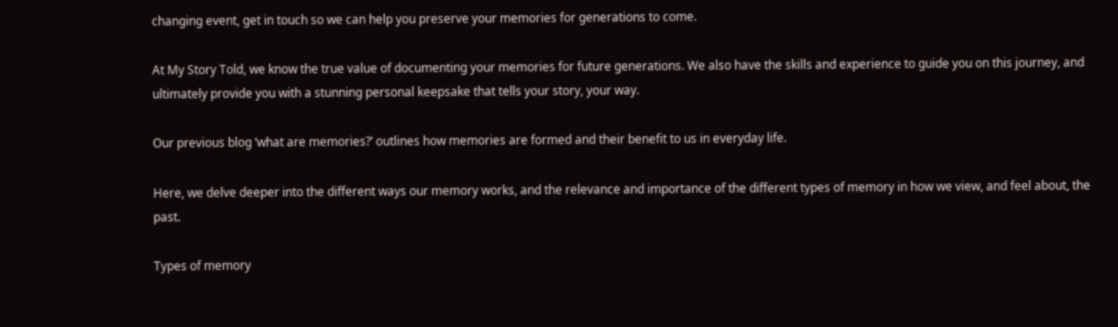changing event, get in touch so we can help you preserve your memories for generations to come.

At My Story Told, we know the true value of documenting your memories for future generations. We also have the skills and experience to guide you on this journey, and ultimately provide you with a stunning personal keepsake that tells your story, your way.

Our previous blog ‘what are memories?’ outlines how memories are formed and their benefit to us in everyday life.

Here, we delve deeper into the different ways our memory works, and the relevance and importance of the different types of memory in how we view, and feel about, the past.

Types of memory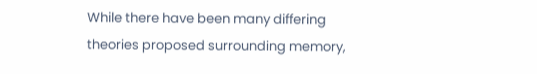While there have been many differing theories proposed surrounding memory,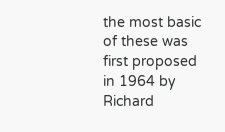the most basic of these was first proposed in 1964 by Richard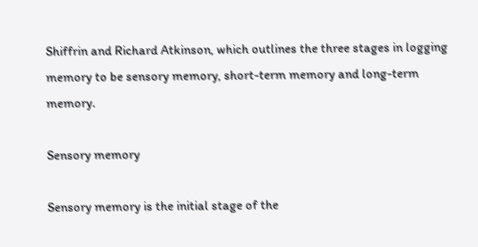Shiffrin and Richard Atkinson, which outlines the three stages in logging memory to be sensory memory, short-term memory and long-term memory.

Sensory memory

Sensory memory is the initial stage of the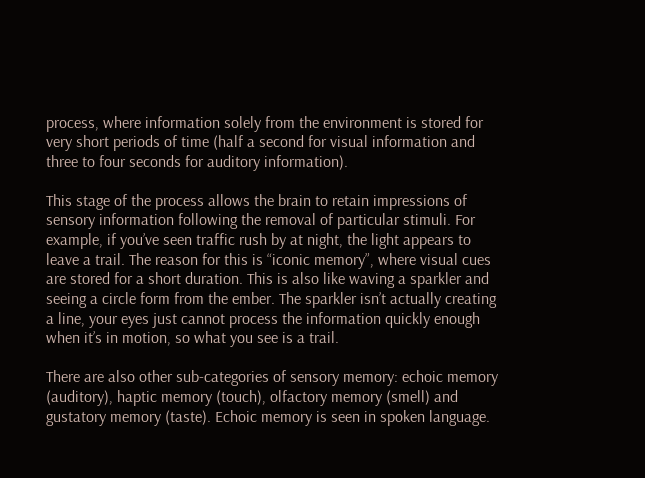process, where information solely from the environment is stored for very short periods of time (half a second for visual information and three to four seconds for auditory information).

This stage of the process allows the brain to retain impressions of sensory information following the removal of particular stimuli. For example, if you’ve seen traffic rush by at night, the light appears to leave a trail. The reason for this is “iconic memory”, where visual cues are stored for a short duration. This is also like waving a sparkler and seeing a circle form from the ember. The sparkler isn’t actually creating a line, your eyes just cannot process the information quickly enough when it’s in motion, so what you see is a trail.

There are also other sub-categories of sensory memory: echoic memory (auditory), haptic memory (touch), olfactory memory (smell) and gustatory memory (taste). Echoic memory is seen in spoken language.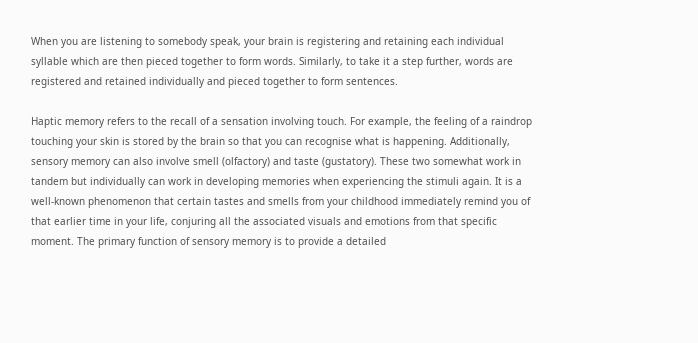When you are listening to somebody speak, your brain is registering and retaining each individual syllable which are then pieced together to form words. Similarly, to take it a step further, words are registered and retained individually and pieced together to form sentences.

Haptic memory refers to the recall of a sensation involving touch. For example, the feeling of a raindrop touching your skin is stored by the brain so that you can recognise what is happening. Additionally, sensory memory can also involve smell (olfactory) and taste (gustatory). These two somewhat work in tandem but individually can work in developing memories when experiencing the stimuli again. It is a well-known phenomenon that certain tastes and smells from your childhood immediately remind you of that earlier time in your life, conjuring all the associated visuals and emotions from that specific moment. The primary function of sensory memory is to provide a detailed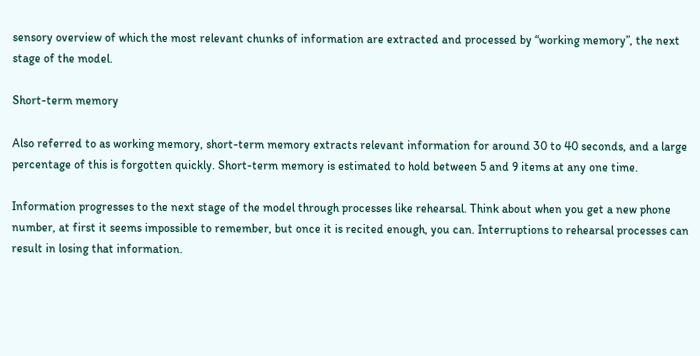sensory overview of which the most relevant chunks of information are extracted and processed by “working memory”, the next stage of the model.

Short-term memory

Also referred to as working memory, short-term memory extracts relevant information for around 30 to 40 seconds, and a large percentage of this is forgotten quickly. Short-term memory is estimated to hold between 5 and 9 items at any one time.

Information progresses to the next stage of the model through processes like rehearsal. Think about when you get a new phone number, at first it seems impossible to remember, but once it is recited enough, you can. Interruptions to rehearsal processes can result in losing that information.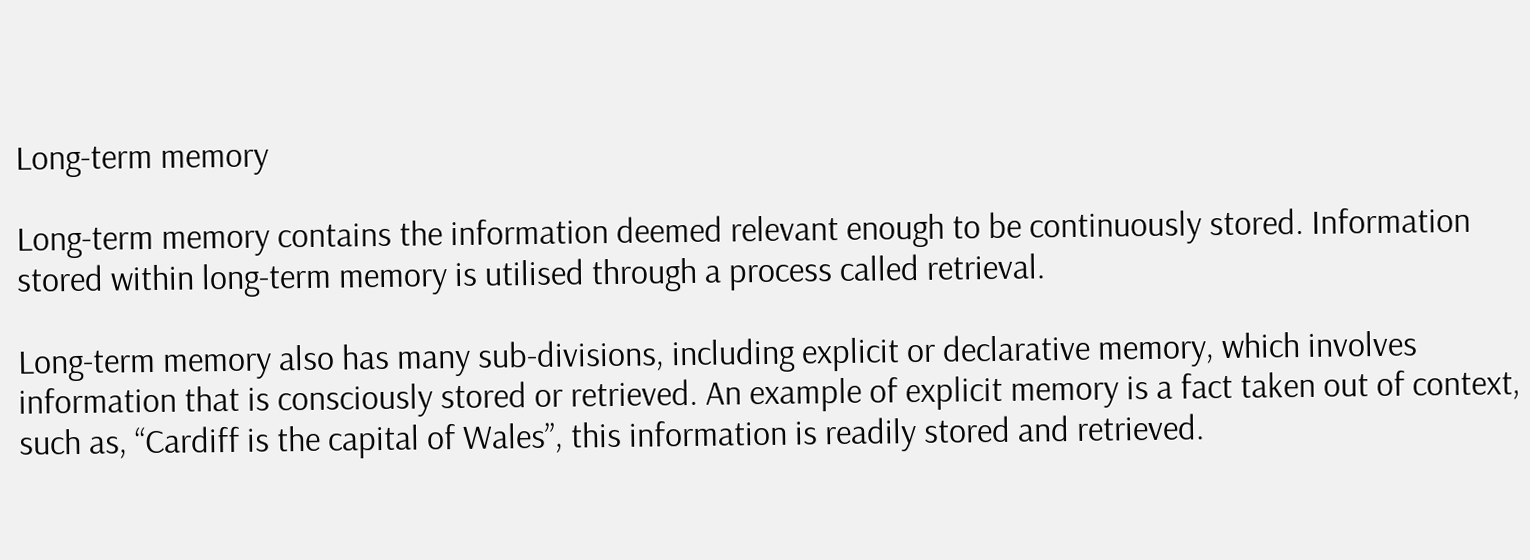Long-term memory

Long-term memory contains the information deemed relevant enough to be continuously stored. Information stored within long-term memory is utilised through a process called retrieval.

Long-term memory also has many sub-divisions, including explicit or declarative memory, which involves information that is consciously stored or retrieved. An example of explicit memory is a fact taken out of context, such as, “Cardiff is the capital of Wales”, this information is readily stored and retrieved.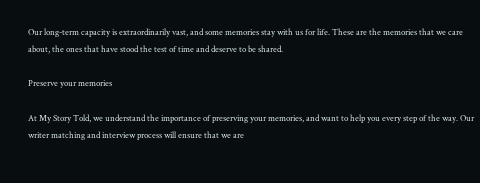Our long-term capacity is extraordinarily vast, and some memories stay with us for life. These are the memories that we care about, the ones that have stood the test of time and deserve to be shared.

Preserve your memories

At My Story Told, we understand the importance of preserving your memories, and want to help you every step of the way. Our writer matching and interview process will ensure that we are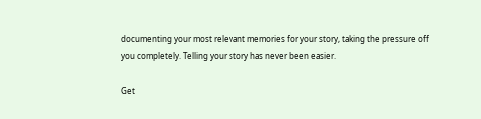documenting your most relevant memories for your story, taking the pressure off you completely. Telling your story has never been easier.

Get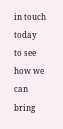in touch today to see how we can bring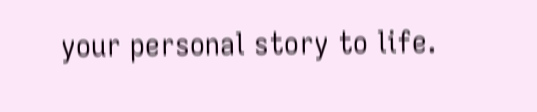your personal story to life.